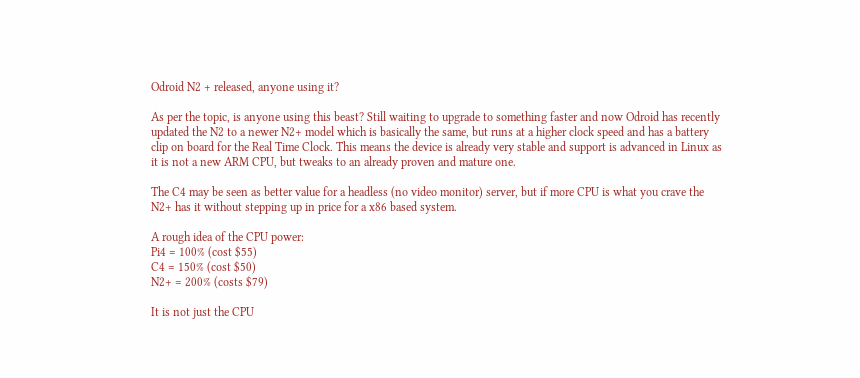Odroid N2 + released, anyone using it?

As per the topic, is anyone using this beast? Still waiting to upgrade to something faster and now Odroid has recently updated the N2 to a newer N2+ model which is basically the same, but runs at a higher clock speed and has a battery clip on board for the Real Time Clock. This means the device is already very stable and support is advanced in Linux as it is not a new ARM CPU, but tweaks to an already proven and mature one.

The C4 may be seen as better value for a headless (no video monitor) server, but if more CPU is what you crave the N2+ has it without stepping up in price for a x86 based system.

A rough idea of the CPU power:
Pi4 = 100% (cost $55)
C4 = 150% (cost $50)
N2+ = 200% (costs $79)

It is not just the CPU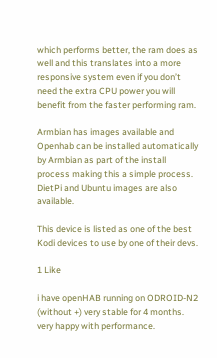which performs better, the ram does as well and this translates into a more responsive system even if you don’t need the extra CPU power you will benefit from the faster performing ram.

Armbian has images available and Openhab can be installed automatically by Armbian as part of the install process making this a simple process. DietPi and Ubuntu images are also available.

This device is listed as one of the best Kodi devices to use by one of their devs.

1 Like

i have openHAB running on ODROID-N2 (without +) very stable for 4 months. very happy with performance.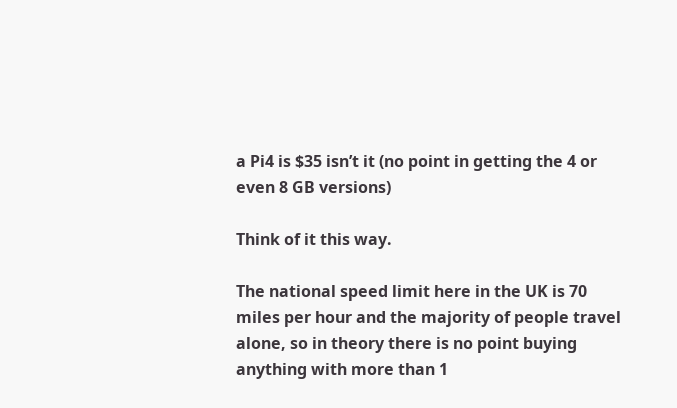a Pi4 is $35 isn’t it (no point in getting the 4 or even 8 GB versions)

Think of it this way.

The national speed limit here in the UK is 70 miles per hour and the majority of people travel alone, so in theory there is no point buying anything with more than 1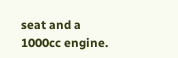seat and a 1000cc engine.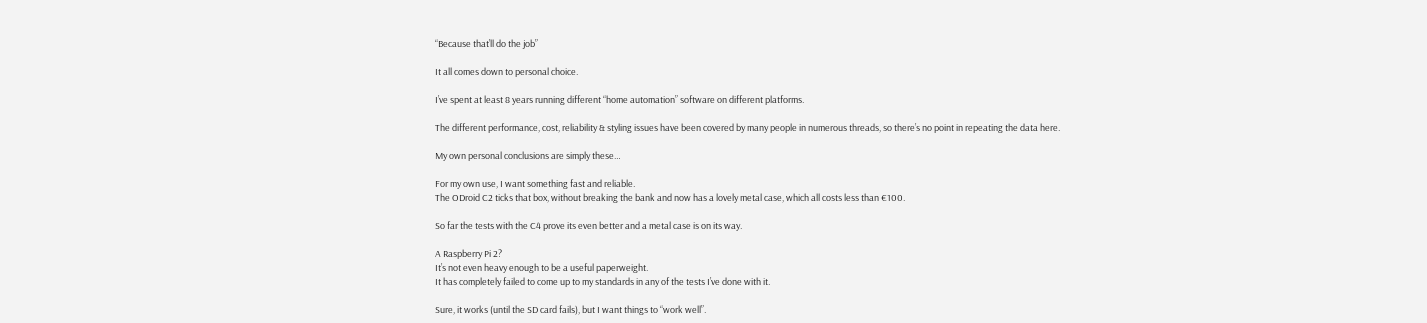“Because that’ll do the job”

It all comes down to personal choice.

I’ve spent at least 8 years running different “home automation” software on different platforms.

The different performance, cost, reliability & styling issues have been covered by many people in numerous threads, so there’s no point in repeating the data here.

My own personal conclusions are simply these…

For my own use, I want something fast and reliable.
The ODroid C2 ticks that box, without breaking the bank and now has a lovely metal case, which all costs less than €100.

So far the tests with the C4 prove its even better and a metal case is on its way.

A Raspberry Pi 2?
It’s not even heavy enough to be a useful paperweight.
It has completely failed to come up to my standards in any of the tests I’ve done with it.

Sure, it works (until the SD card fails), but I want things to “work well”.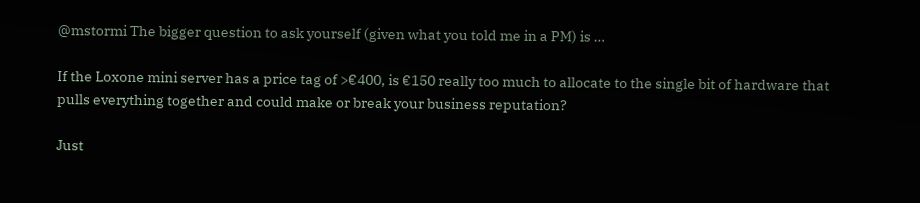@mstormi The bigger question to ask yourself (given what you told me in a PM) is …

If the Loxone mini server has a price tag of >€400, is €150 really too much to allocate to the single bit of hardware that pulls everything together and could make or break your business reputation?

Just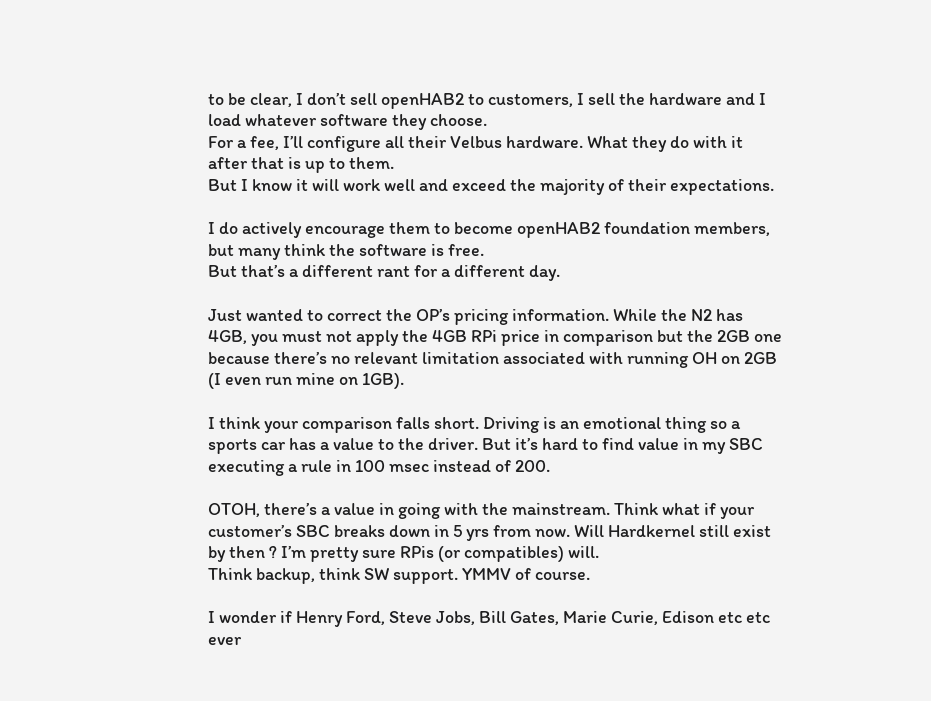to be clear, I don’t sell openHAB2 to customers, I sell the hardware and I load whatever software they choose.
For a fee, I’ll configure all their Velbus hardware. What they do with it after that is up to them.
But I know it will work well and exceed the majority of their expectations.

I do actively encourage them to become openHAB2 foundation members, but many think the software is free.
But that’s a different rant for a different day.

Just wanted to correct the OP’s pricing information. While the N2 has 4GB, you must not apply the 4GB RPi price in comparison but the 2GB one because there’s no relevant limitation associated with running OH on 2GB (I even run mine on 1GB).

I think your comparison falls short. Driving is an emotional thing so a sports car has a value to the driver. But it’s hard to find value in my SBC executing a rule in 100 msec instead of 200.

OTOH, there’s a value in going with the mainstream. Think what if your customer’s SBC breaks down in 5 yrs from now. Will Hardkernel still exist by then ? I’m pretty sure RPis (or compatibles) will.
Think backup, think SW support. YMMV of course.

I wonder if Henry Ford, Steve Jobs, Bill Gates, Marie Curie, Edison etc etc ever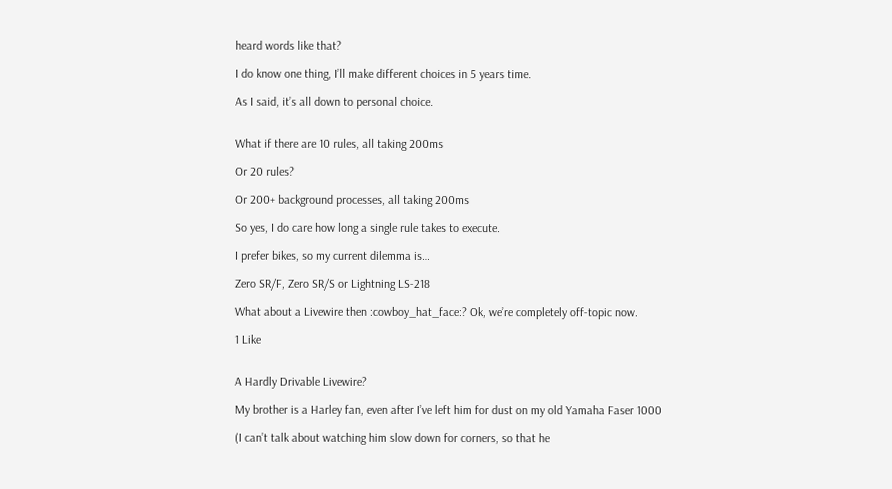heard words like that?

I do know one thing, I’ll make different choices in 5 years time.

As I said, it’s all down to personal choice.


What if there are 10 rules, all taking 200ms

Or 20 rules?

Or 200+ background processes, all taking 200ms

So yes, I do care how long a single rule takes to execute.

I prefer bikes, so my current dilemma is…

Zero SR/F, Zero SR/S or Lightning LS-218

What about a Livewire then :cowboy_hat_face:? Ok, we’re completely off-topic now.

1 Like


A Hardly Drivable Livewire?

My brother is a Harley fan, even after I’ve left him for dust on my old Yamaha Faser 1000

(I can’t talk about watching him slow down for corners, so that he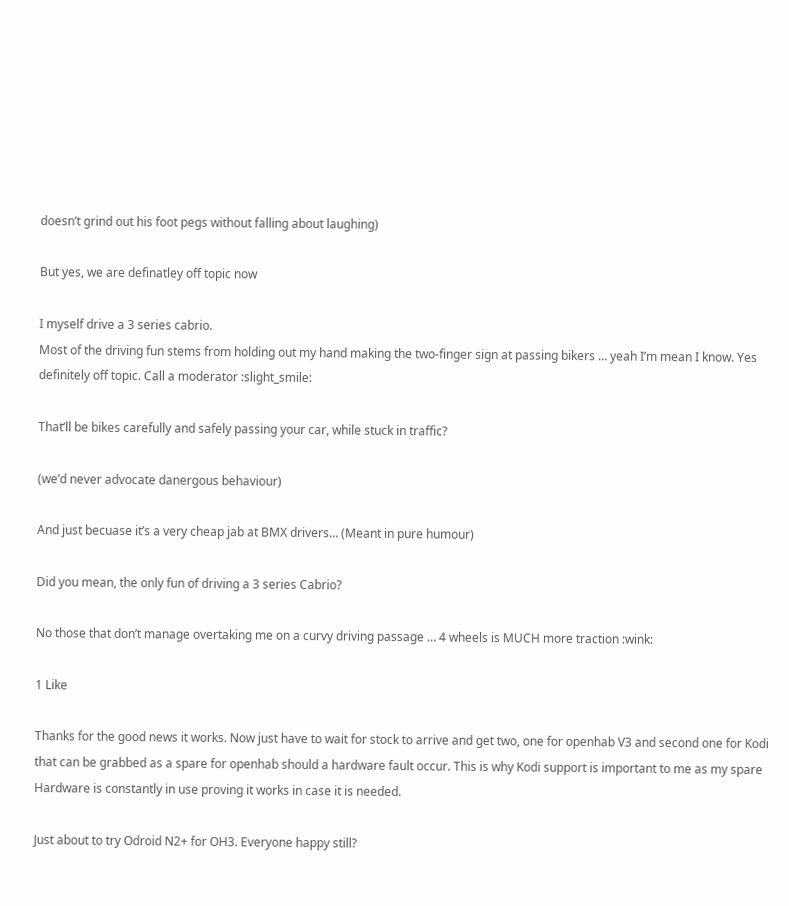doesn’t grind out his foot pegs without falling about laughing)

But yes, we are definatley off topic now

I myself drive a 3 series cabrio.
Most of the driving fun stems from holding out my hand making the two-finger sign at passing bikers … yeah I’m mean I know. Yes definitely off topic. Call a moderator :slight_smile:

That’ll be bikes carefully and safely passing your car, while stuck in traffic?

(we’d never advocate danergous behaviour)

And just becuase it’s a very cheap jab at BMX drivers… (Meant in pure humour)

Did you mean, the only fun of driving a 3 series Cabrio?

No those that don’t manage overtaking me on a curvy driving passage … 4 wheels is MUCH more traction :wink:

1 Like

Thanks for the good news it works. Now just have to wait for stock to arrive and get two, one for openhab V3 and second one for Kodi that can be grabbed as a spare for openhab should a hardware fault occur. This is why Kodi support is important to me as my spare Hardware is constantly in use proving it works in case it is needed.

Just about to try Odroid N2+ for OH3. Everyone happy still?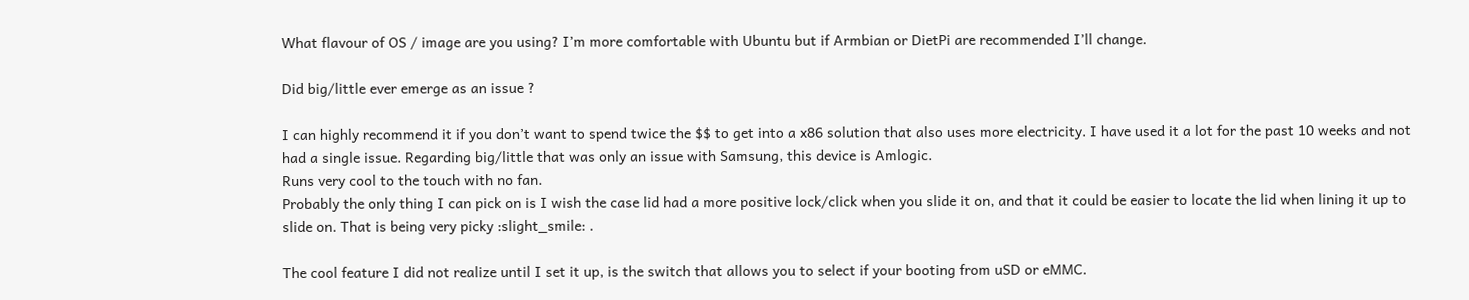What flavour of OS / image are you using? I’m more comfortable with Ubuntu but if Armbian or DietPi are recommended I’ll change.

Did big/little ever emerge as an issue ?

I can highly recommend it if you don’t want to spend twice the $$ to get into a x86 solution that also uses more electricity. I have used it a lot for the past 10 weeks and not had a single issue. Regarding big/little that was only an issue with Samsung, this device is Amlogic.
Runs very cool to the touch with no fan.
Probably the only thing I can pick on is I wish the case lid had a more positive lock/click when you slide it on, and that it could be easier to locate the lid when lining it up to slide on. That is being very picky :slight_smile: .

The cool feature I did not realize until I set it up, is the switch that allows you to select if your booting from uSD or eMMC.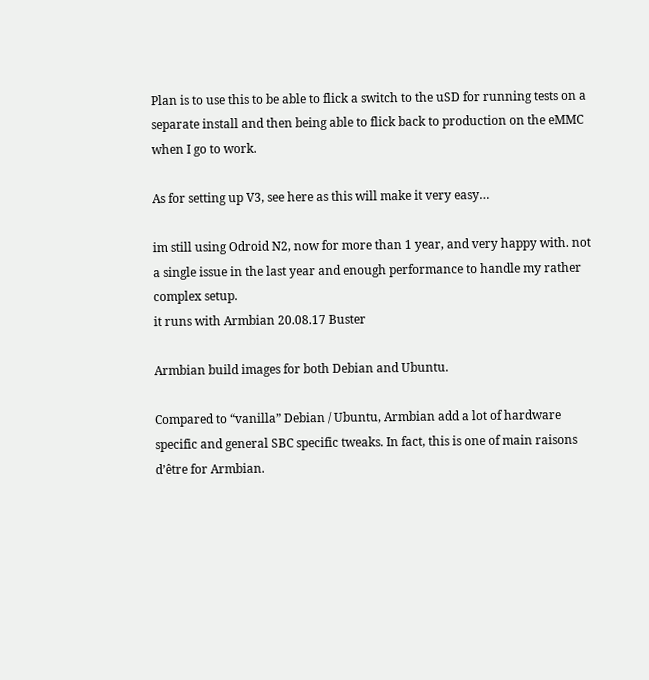Plan is to use this to be able to flick a switch to the uSD for running tests on a separate install and then being able to flick back to production on the eMMC when I go to work.

As for setting up V3, see here as this will make it very easy…

im still using Odroid N2, now for more than 1 year, and very happy with. not a single issue in the last year and enough performance to handle my rather complex setup.
it runs with Armbian 20.08.17 Buster

Armbian build images for both Debian and Ubuntu.

Compared to “vanilla” Debian / Ubuntu, Armbian add a lot of hardware specific and general SBC specific tweaks. In fact, this is one of main raisons d’être for Armbian.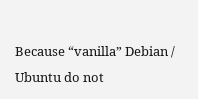Because “vanilla” Debian / Ubuntu do not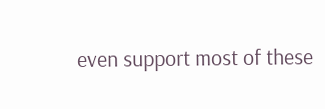even support most of these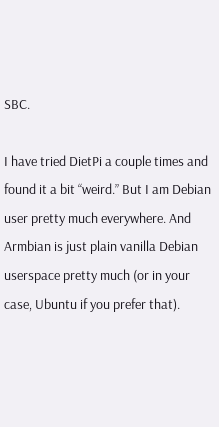SBC.

I have tried DietPi a couple times and found it a bit “weird.” But I am Debian user pretty much everywhere. And Armbian is just plain vanilla Debian userspace pretty much (or in your case, Ubuntu if you prefer that).